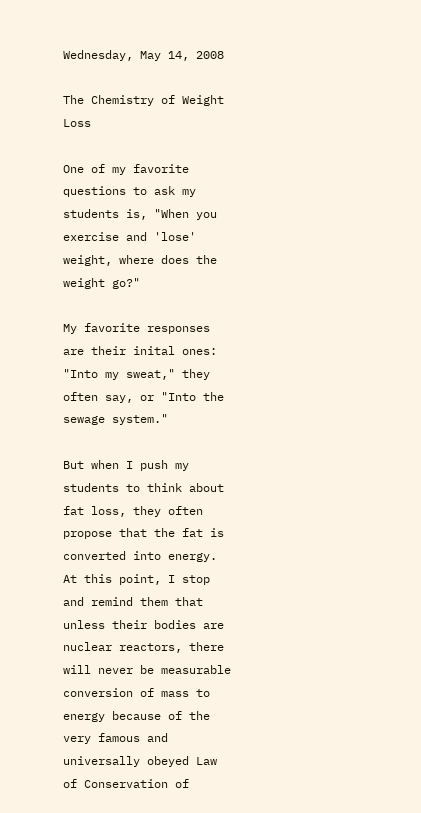Wednesday, May 14, 2008

The Chemistry of Weight Loss

One of my favorite questions to ask my students is, "When you exercise and 'lose' weight, where does the weight go?"

My favorite responses are their inital ones: "Into my sweat," they often say, or "Into the sewage system."

But when I push my students to think about fat loss, they often propose that the fat is converted into energy. At this point, I stop and remind them that unless their bodies are nuclear reactors, there will never be measurable conversion of mass to energy because of the very famous and universally obeyed Law of Conservation of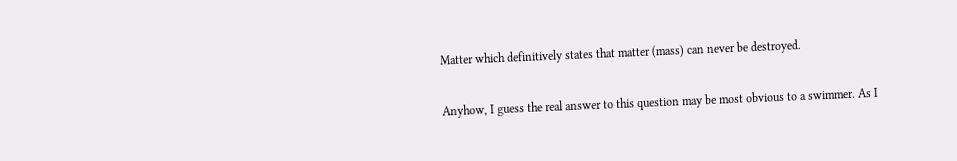Matter which definitively states that matter (mass) can never be destroyed.

Anyhow, I guess the real answer to this question may be most obvious to a swimmer. As I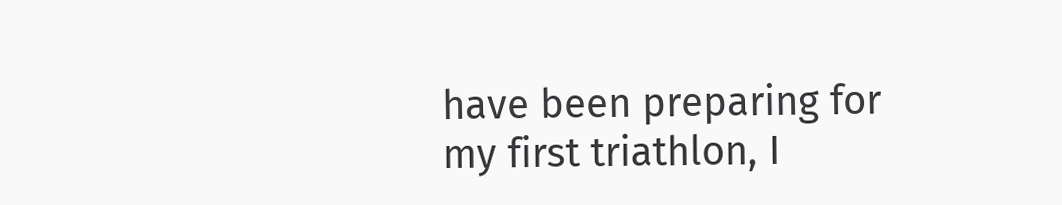have been preparing for my first triathlon, I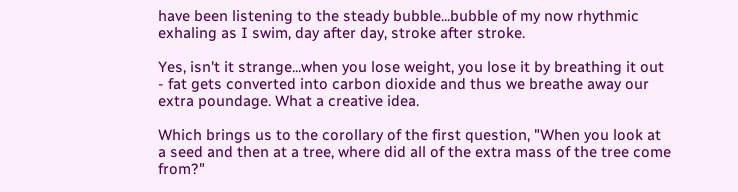have been listening to the steady bubble...bubble of my now rhythmic exhaling as I swim, day after day, stroke after stroke.

Yes, isn't it strange...when you lose weight, you lose it by breathing it out - fat gets converted into carbon dioxide and thus we breathe away our extra poundage. What a creative idea.

Which brings us to the corollary of the first question, "When you look at a seed and then at a tree, where did all of the extra mass of the tree come from?"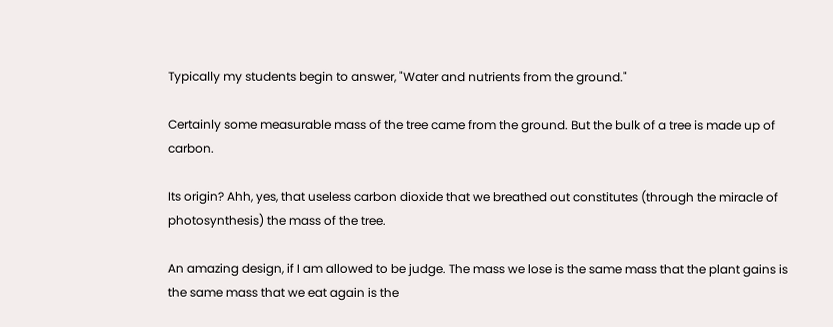Typically my students begin to answer, "Water and nutrients from the ground."

Certainly some measurable mass of the tree came from the ground. But the bulk of a tree is made up of carbon.

Its origin? Ahh, yes, that useless carbon dioxide that we breathed out constitutes (through the miracle of photosynthesis) the mass of the tree.

An amazing design, if I am allowed to be judge. The mass we lose is the same mass that the plant gains is the same mass that we eat again is the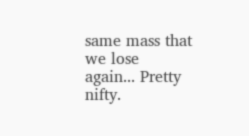same mass that we lose again... Pretty nifty.